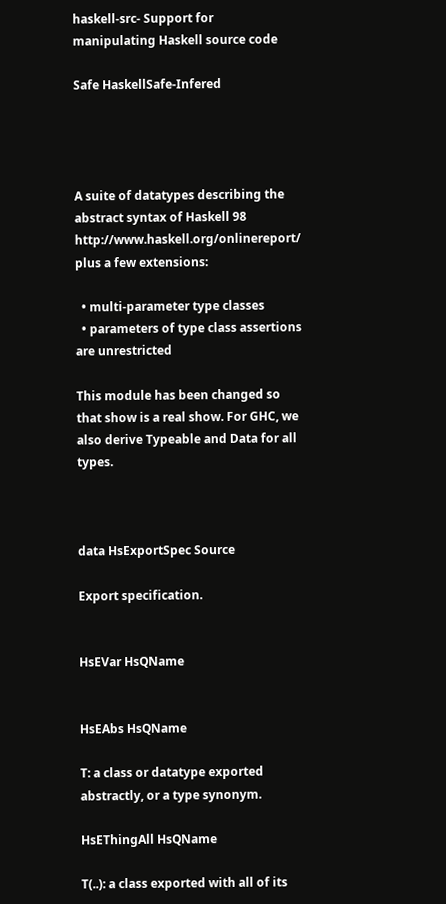haskell-src- Support for manipulating Haskell source code

Safe HaskellSafe-Infered




A suite of datatypes describing the abstract syntax of Haskell 98 http://www.haskell.org/onlinereport/ plus a few extensions:

  • multi-parameter type classes
  • parameters of type class assertions are unrestricted

This module has been changed so that show is a real show. For GHC, we also derive Typeable and Data for all types.



data HsExportSpec Source

Export specification.


HsEVar HsQName


HsEAbs HsQName

T: a class or datatype exported abstractly, or a type synonym.

HsEThingAll HsQName

T(..): a class exported with all of its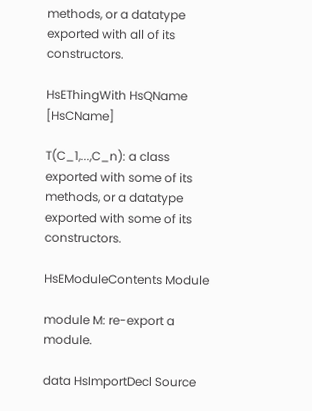methods, or a datatype exported with all of its constructors.

HsEThingWith HsQName [HsCName]

T(C_1,...,C_n): a class exported with some of its methods, or a datatype exported with some of its constructors.

HsEModuleContents Module

module M: re-export a module.

data HsImportDecl Source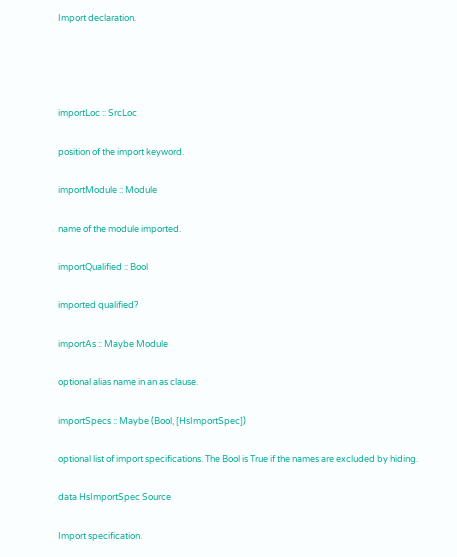Import declaration.




importLoc :: SrcLoc

position of the import keyword.

importModule :: Module

name of the module imported.

importQualified :: Bool

imported qualified?

importAs :: Maybe Module

optional alias name in an as clause.

importSpecs :: Maybe (Bool, [HsImportSpec])

optional list of import specifications. The Bool is True if the names are excluded by hiding.

data HsImportSpec Source

Import specification.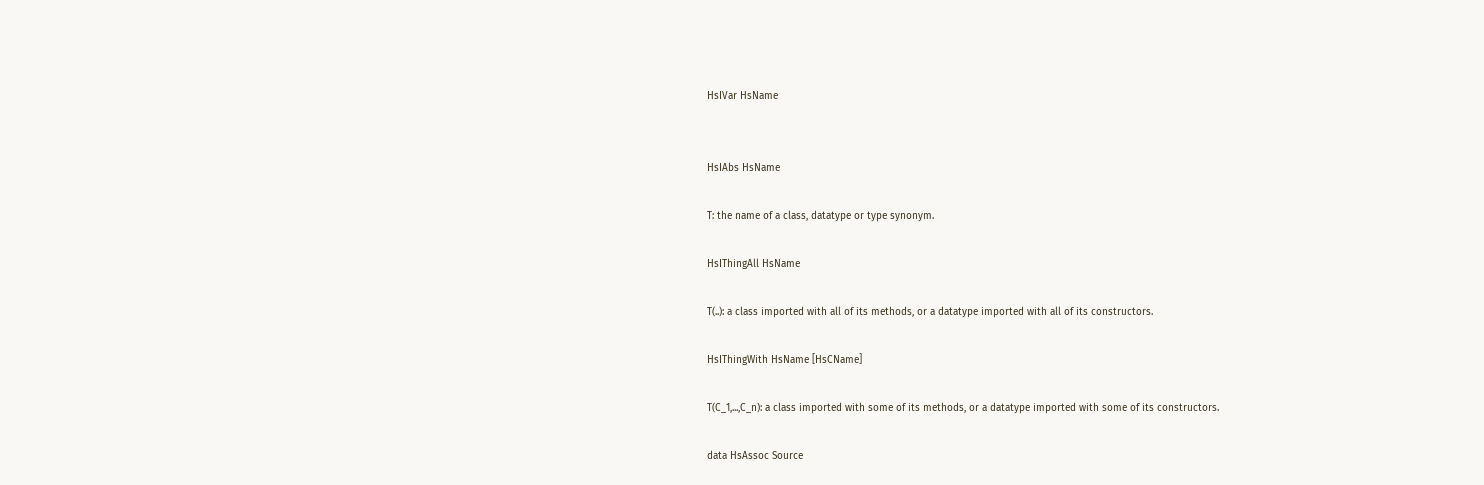HsIVar HsName


HsIAbs HsName

T: the name of a class, datatype or type synonym.

HsIThingAll HsName

T(..): a class imported with all of its methods, or a datatype imported with all of its constructors.

HsIThingWith HsName [HsCName]

T(C_1,...,C_n): a class imported with some of its methods, or a datatype imported with some of its constructors.

data HsAssoc Source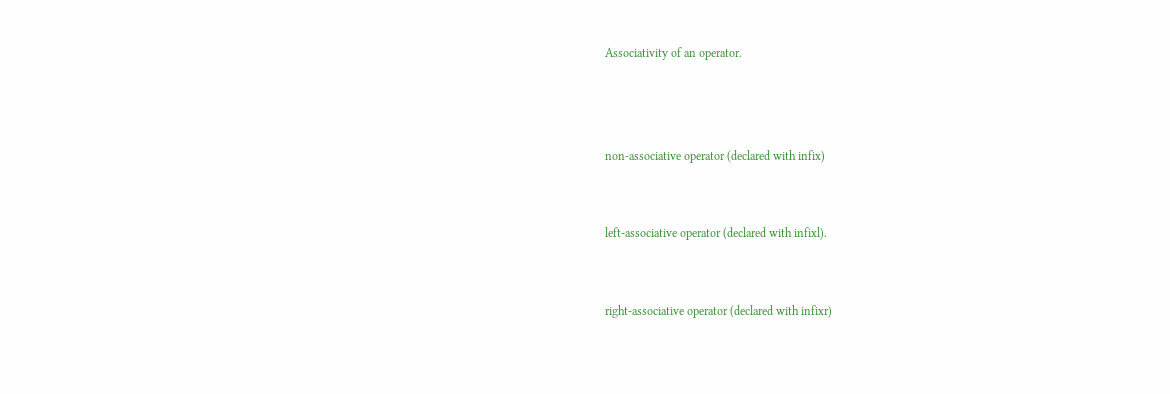Associativity of an operator.



non-associative operator (declared with infix)


left-associative operator (declared with infixl).


right-associative operator (declared with infixr)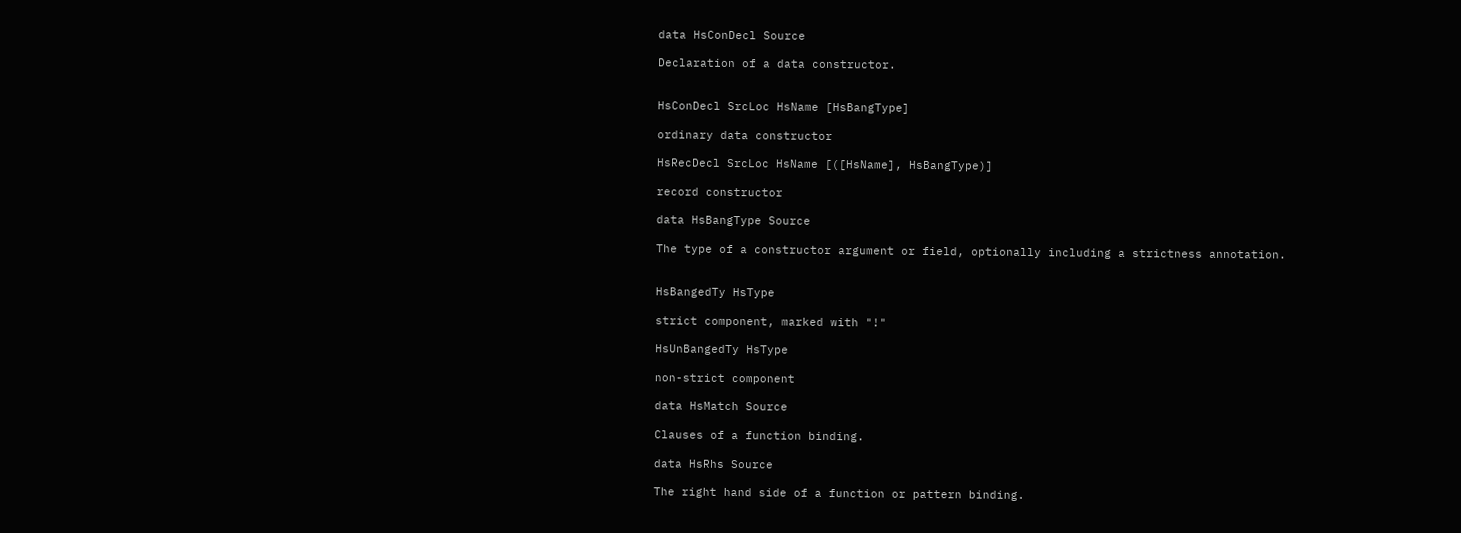data HsConDecl Source

Declaration of a data constructor.


HsConDecl SrcLoc HsName [HsBangType]

ordinary data constructor

HsRecDecl SrcLoc HsName [([HsName], HsBangType)]

record constructor

data HsBangType Source

The type of a constructor argument or field, optionally including a strictness annotation.


HsBangedTy HsType

strict component, marked with "!"

HsUnBangedTy HsType

non-strict component

data HsMatch Source

Clauses of a function binding.

data HsRhs Source

The right hand side of a function or pattern binding.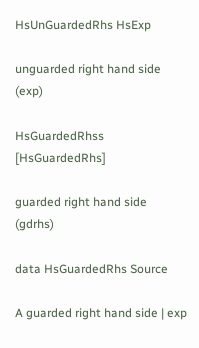HsUnGuardedRhs HsExp

unguarded right hand side (exp)

HsGuardedRhss [HsGuardedRhs]

guarded right hand side (gdrhs)

data HsGuardedRhs Source

A guarded right hand side | exp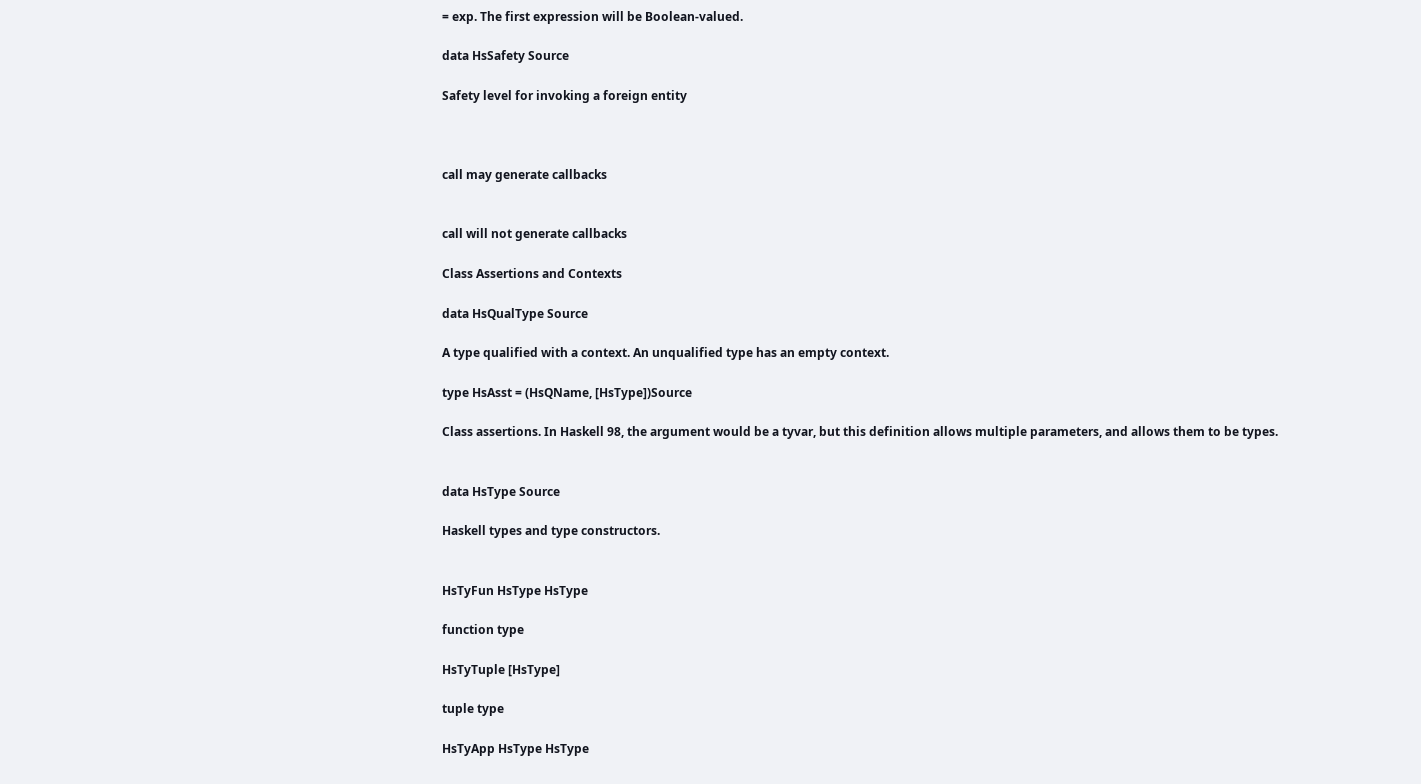= exp. The first expression will be Boolean-valued.

data HsSafety Source

Safety level for invoking a foreign entity



call may generate callbacks


call will not generate callbacks

Class Assertions and Contexts

data HsQualType Source

A type qualified with a context. An unqualified type has an empty context.

type HsAsst = (HsQName, [HsType])Source

Class assertions. In Haskell 98, the argument would be a tyvar, but this definition allows multiple parameters, and allows them to be types.


data HsType Source

Haskell types and type constructors.


HsTyFun HsType HsType

function type

HsTyTuple [HsType]

tuple type

HsTyApp HsType HsType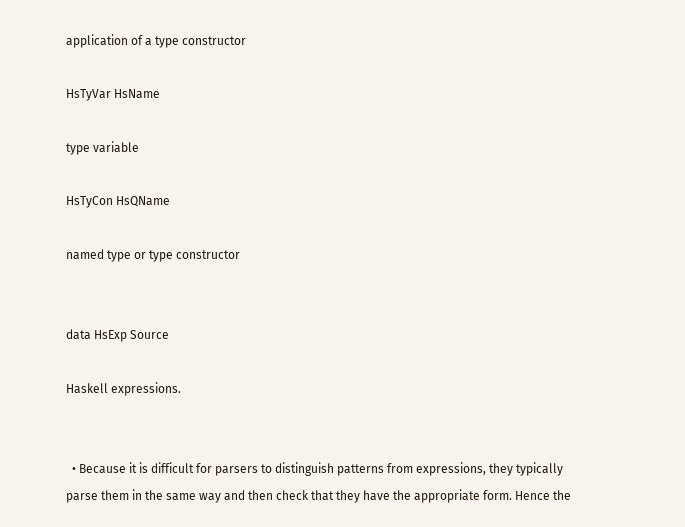application of a type constructor

HsTyVar HsName

type variable

HsTyCon HsQName

named type or type constructor


data HsExp Source

Haskell expressions.


  • Because it is difficult for parsers to distinguish patterns from expressions, they typically parse them in the same way and then check that they have the appropriate form. Hence the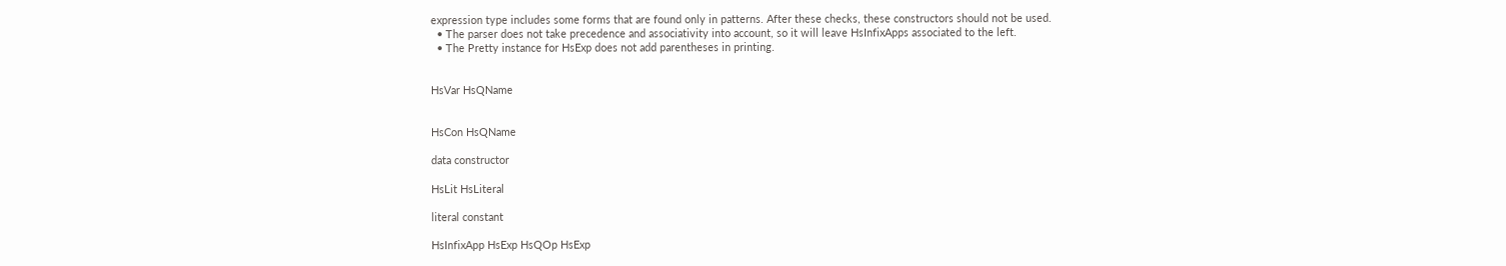expression type includes some forms that are found only in patterns. After these checks, these constructors should not be used.
  • The parser does not take precedence and associativity into account, so it will leave HsInfixApps associated to the left.
  • The Pretty instance for HsExp does not add parentheses in printing.


HsVar HsQName


HsCon HsQName

data constructor

HsLit HsLiteral

literal constant

HsInfixApp HsExp HsQOp HsExp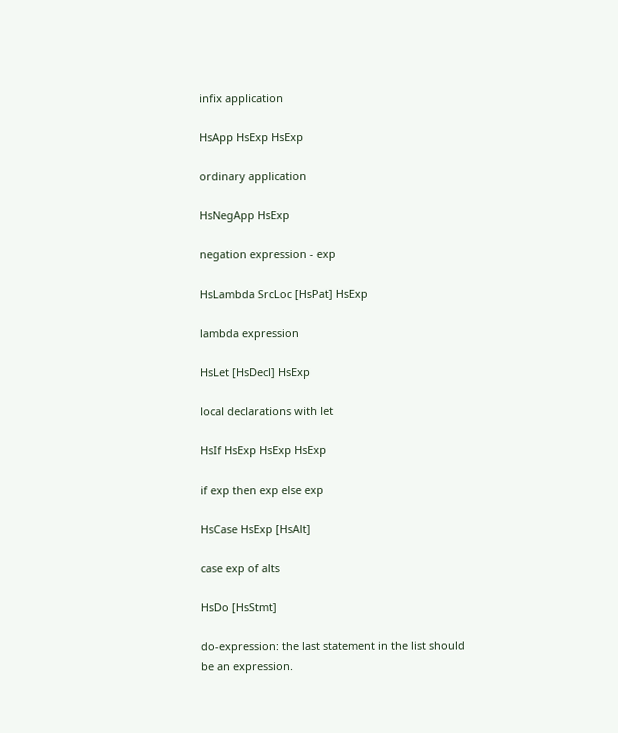infix application

HsApp HsExp HsExp

ordinary application

HsNegApp HsExp

negation expression - exp

HsLambda SrcLoc [HsPat] HsExp

lambda expression

HsLet [HsDecl] HsExp

local declarations with let

HsIf HsExp HsExp HsExp

if exp then exp else exp

HsCase HsExp [HsAlt]

case exp of alts

HsDo [HsStmt]

do-expression: the last statement in the list should be an expression.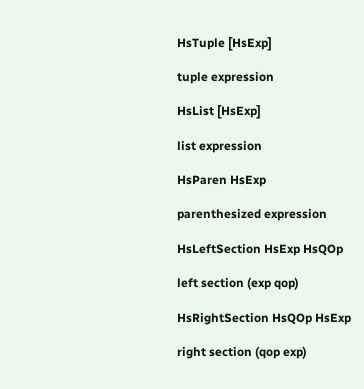HsTuple [HsExp]

tuple expression

HsList [HsExp]

list expression

HsParen HsExp

parenthesized expression

HsLeftSection HsExp HsQOp

left section (exp qop)

HsRightSection HsQOp HsExp

right section (qop exp)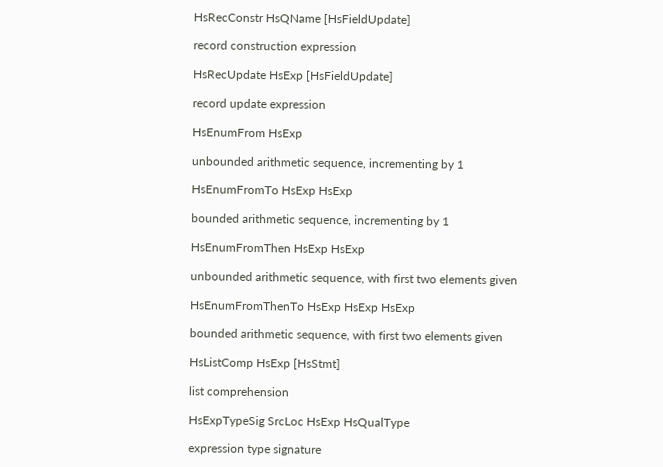HsRecConstr HsQName [HsFieldUpdate]

record construction expression

HsRecUpdate HsExp [HsFieldUpdate]

record update expression

HsEnumFrom HsExp

unbounded arithmetic sequence, incrementing by 1

HsEnumFromTo HsExp HsExp

bounded arithmetic sequence, incrementing by 1

HsEnumFromThen HsExp HsExp

unbounded arithmetic sequence, with first two elements given

HsEnumFromThenTo HsExp HsExp HsExp

bounded arithmetic sequence, with first two elements given

HsListComp HsExp [HsStmt]

list comprehension

HsExpTypeSig SrcLoc HsExp HsQualType

expression type signature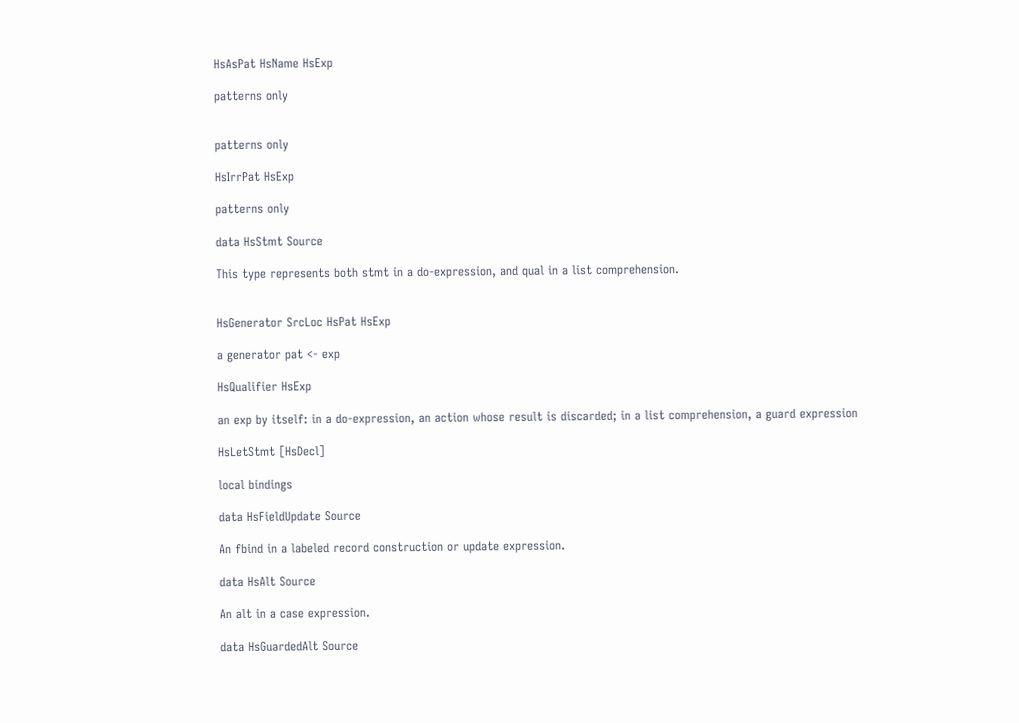HsAsPat HsName HsExp

patterns only


patterns only

HsIrrPat HsExp

patterns only

data HsStmt Source

This type represents both stmt in a do-expression, and qual in a list comprehension.


HsGenerator SrcLoc HsPat HsExp

a generator pat <- exp

HsQualifier HsExp

an exp by itself: in a do-expression, an action whose result is discarded; in a list comprehension, a guard expression

HsLetStmt [HsDecl]

local bindings

data HsFieldUpdate Source

An fbind in a labeled record construction or update expression.

data HsAlt Source

An alt in a case expression.

data HsGuardedAlt Source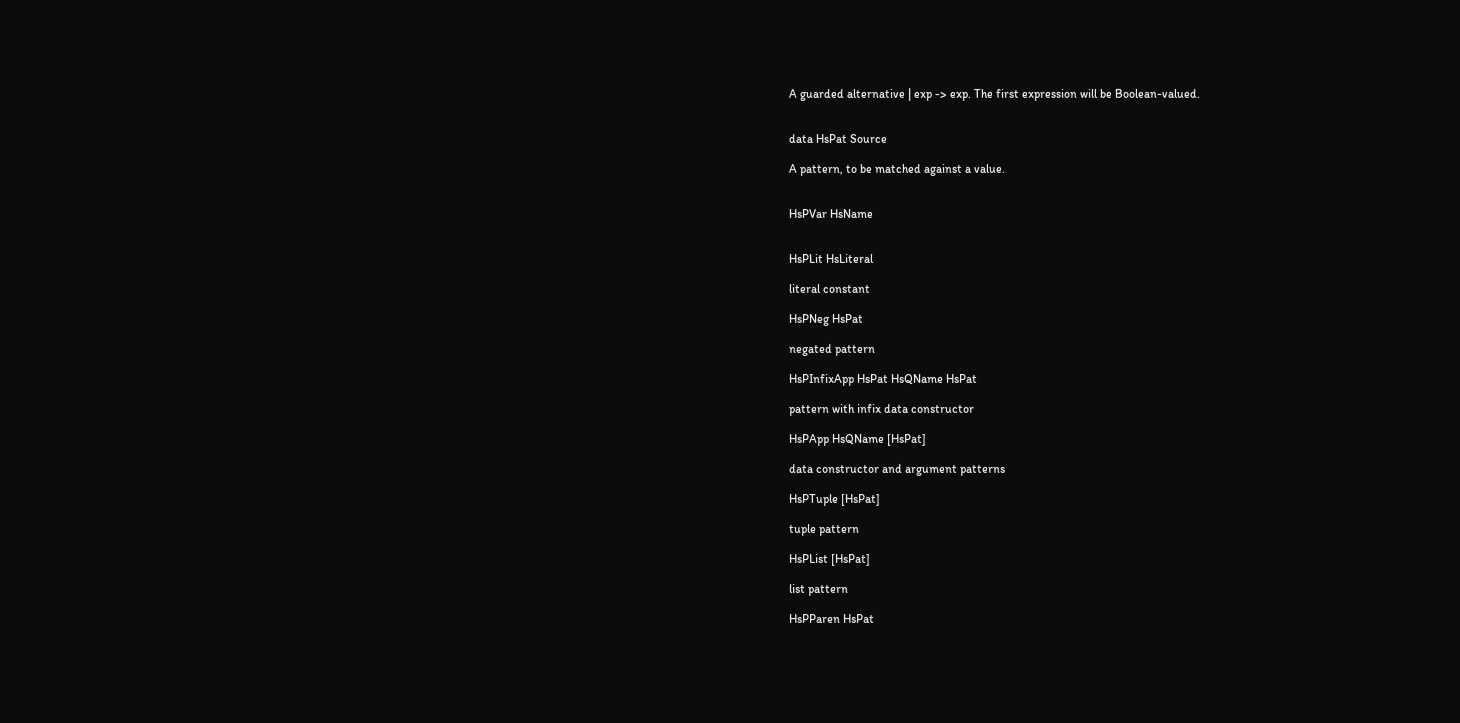A guarded alternative | exp -> exp. The first expression will be Boolean-valued.


data HsPat Source

A pattern, to be matched against a value.


HsPVar HsName


HsPLit HsLiteral

literal constant

HsPNeg HsPat

negated pattern

HsPInfixApp HsPat HsQName HsPat

pattern with infix data constructor

HsPApp HsQName [HsPat]

data constructor and argument patterns

HsPTuple [HsPat]

tuple pattern

HsPList [HsPat]

list pattern

HsPParen HsPat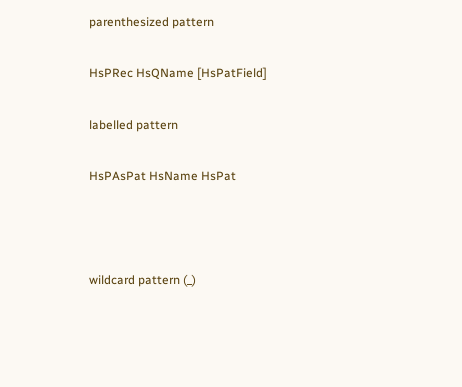parenthesized pattern

HsPRec HsQName [HsPatField]

labelled pattern

HsPAsPat HsName HsPat



wildcard pattern (_)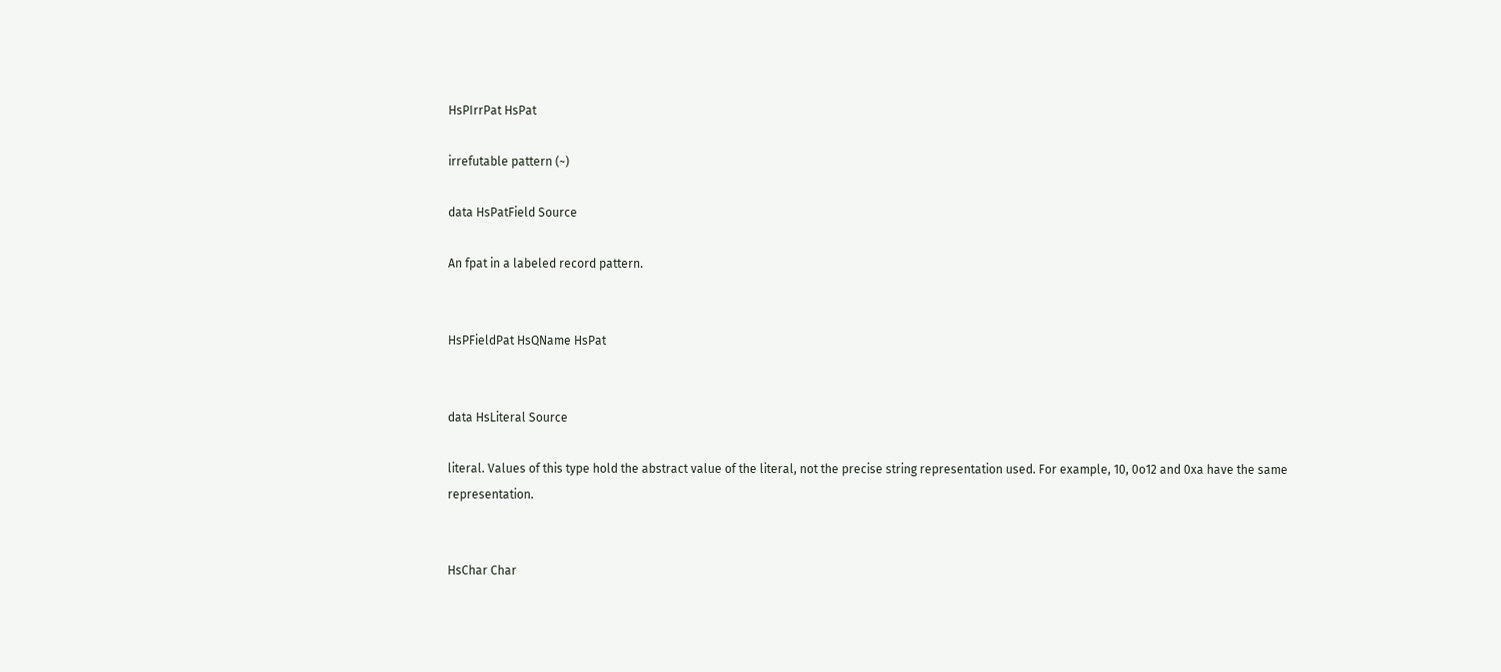HsPIrrPat HsPat

irrefutable pattern (~)

data HsPatField Source

An fpat in a labeled record pattern.


HsPFieldPat HsQName HsPat


data HsLiteral Source

literal. Values of this type hold the abstract value of the literal, not the precise string representation used. For example, 10, 0o12 and 0xa have the same representation.


HsChar Char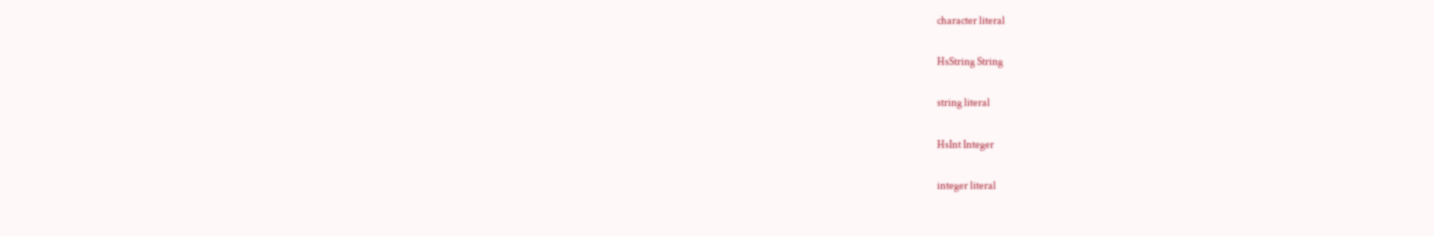character literal

HsString String

string literal

HsInt Integer

integer literal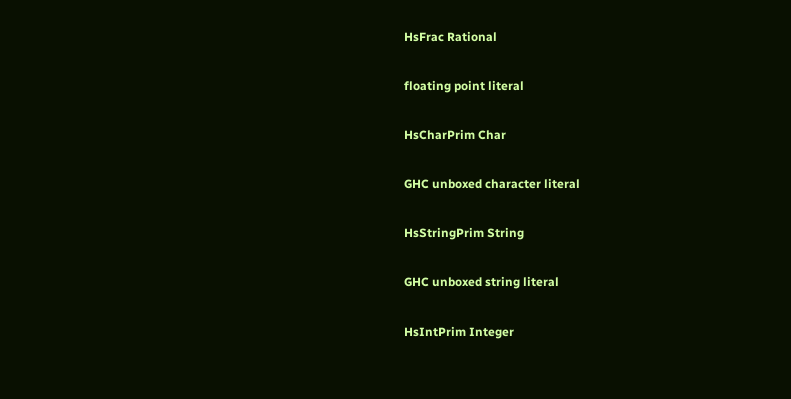HsFrac Rational

floating point literal

HsCharPrim Char

GHC unboxed character literal

HsStringPrim String

GHC unboxed string literal

HsIntPrim Integer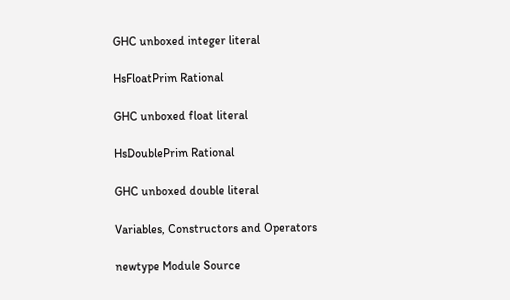GHC unboxed integer literal

HsFloatPrim Rational

GHC unboxed float literal

HsDoublePrim Rational

GHC unboxed double literal

Variables, Constructors and Operators

newtype Module Source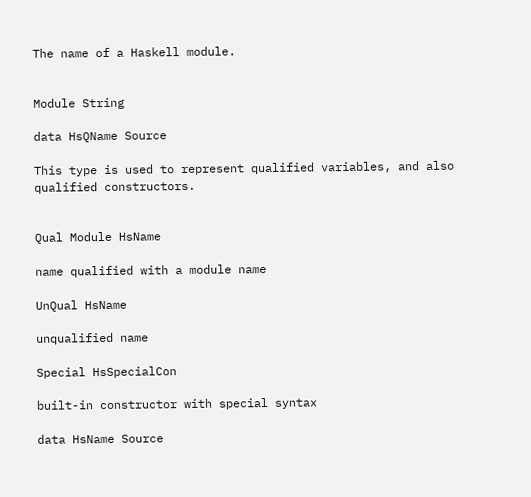The name of a Haskell module.


Module String

data HsQName Source

This type is used to represent qualified variables, and also qualified constructors.


Qual Module HsName

name qualified with a module name

UnQual HsName

unqualified name

Special HsSpecialCon

built-in constructor with special syntax

data HsName Source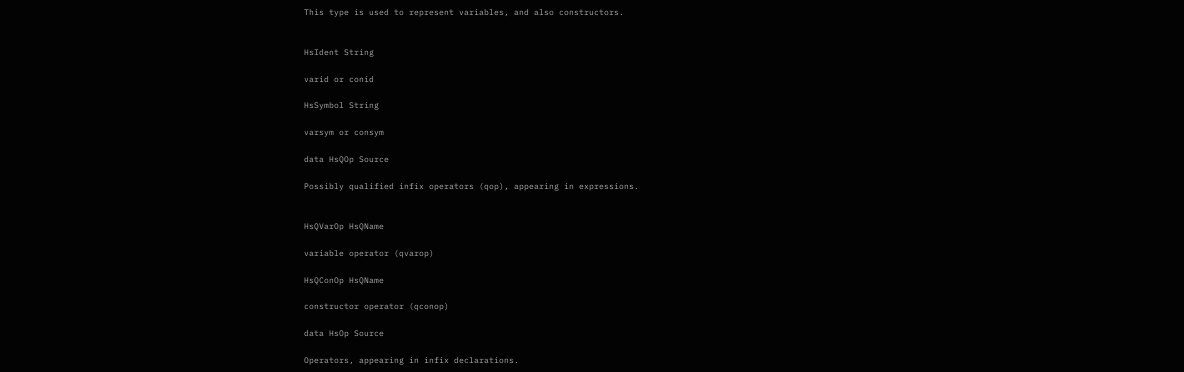This type is used to represent variables, and also constructors.


HsIdent String

varid or conid

HsSymbol String

varsym or consym

data HsQOp Source

Possibly qualified infix operators (qop), appearing in expressions.


HsQVarOp HsQName

variable operator (qvarop)

HsQConOp HsQName

constructor operator (qconop)

data HsOp Source

Operators, appearing in infix declarations.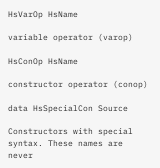HsVarOp HsName

variable operator (varop)

HsConOp HsName

constructor operator (conop)

data HsSpecialCon Source

Constructors with special syntax. These names are never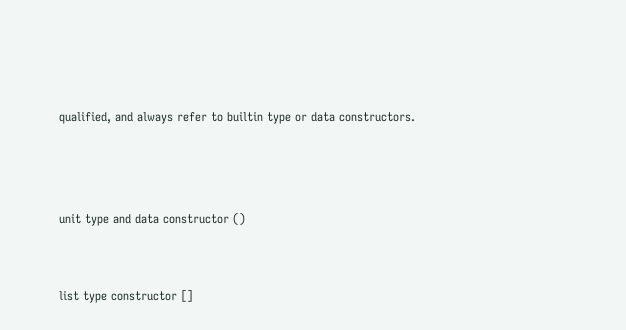qualified, and always refer to builtin type or data constructors.



unit type and data constructor ()


list type constructor []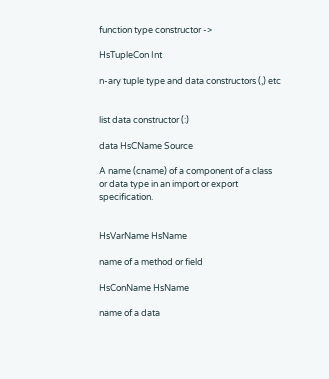function type constructor ->

HsTupleCon Int

n-ary tuple type and data constructors (,) etc


list data constructor (:)

data HsCName Source

A name (cname) of a component of a class or data type in an import or export specification.


HsVarName HsName

name of a method or field

HsConName HsName

name of a data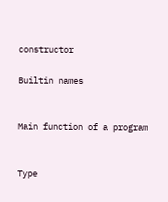constructor

Builtin names


Main function of a program


Type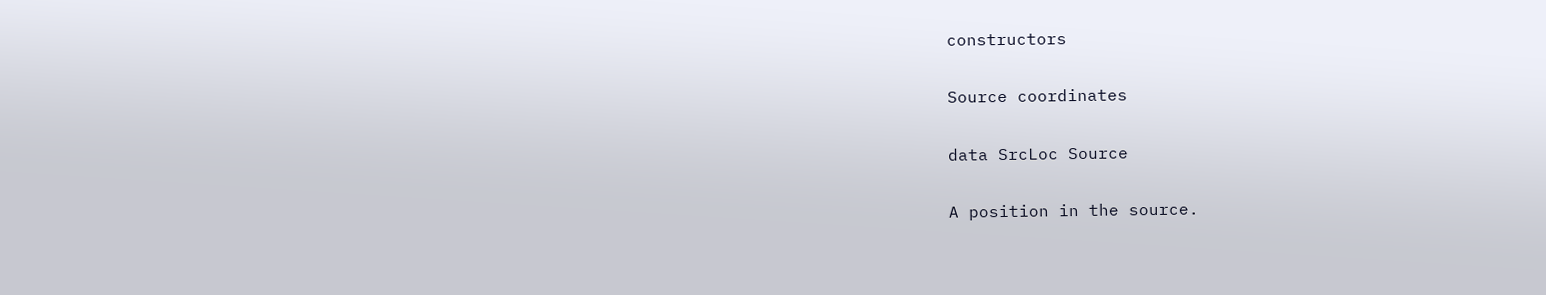constructors

Source coordinates

data SrcLoc Source

A position in the source.